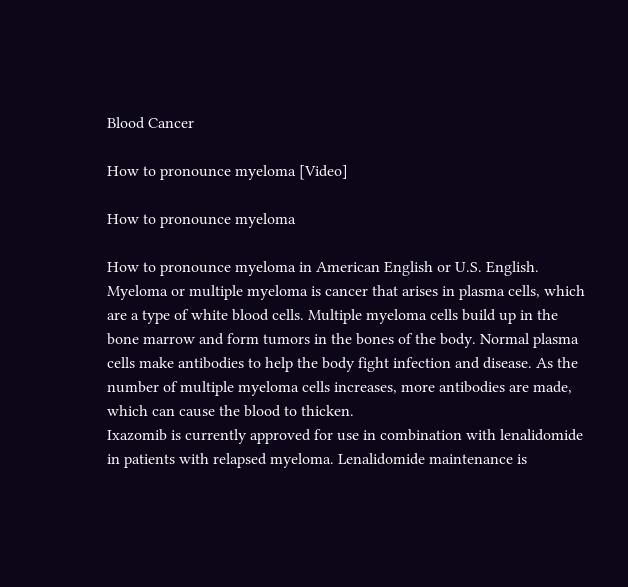Blood Cancer

How to pronounce myeloma [Video]

How to pronounce myeloma

How to pronounce myeloma in American English or U.S. English.
Myeloma or multiple myeloma is cancer that arises in plasma cells, which are a type of white blood cells. Multiple myeloma cells build up in the bone marrow and form tumors in the bones of the body. Normal plasma cells make antibodies to help the body fight infection and disease. As the number of multiple myeloma cells increases, more antibodies are made, which can cause the blood to thicken.
Ixazomib is currently approved for use in combination with lenalidomide in patients with relapsed myeloma. Lenalidomide maintenance is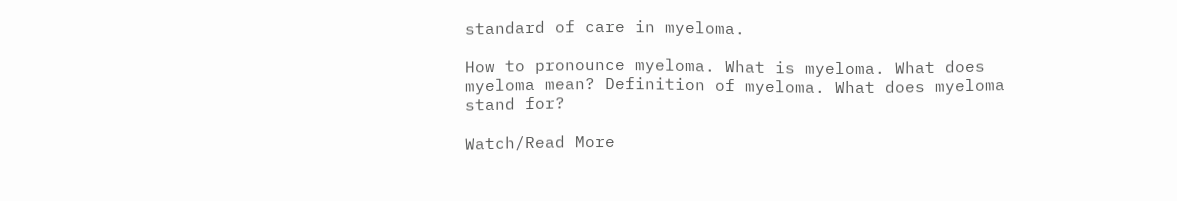standard of care in myeloma.

How to pronounce myeloma. What is myeloma. What does myeloma mean? Definition of myeloma. What does myeloma stand for?

Watch/Read More